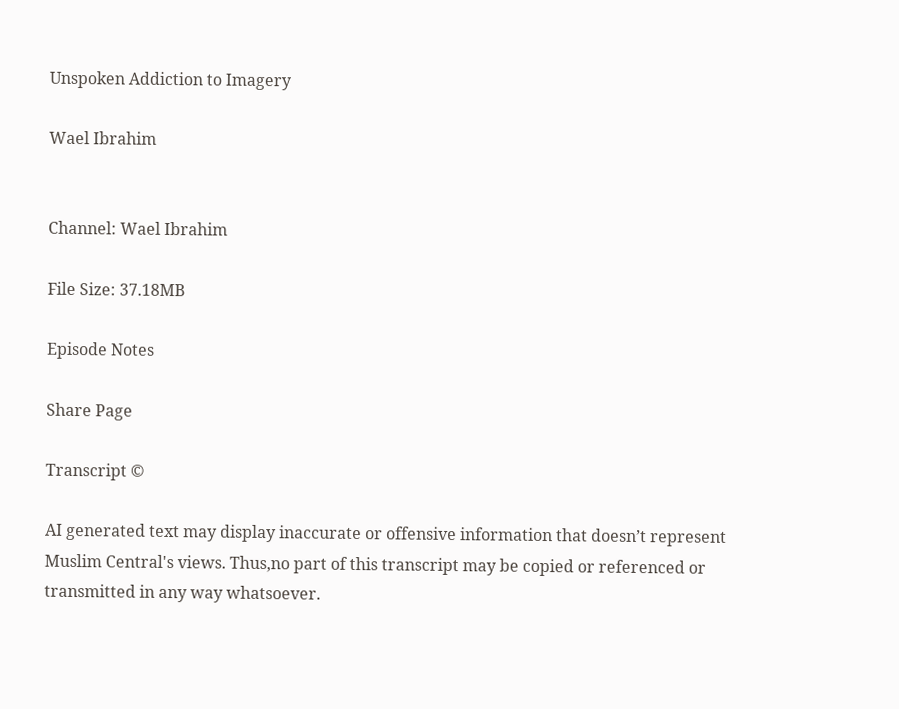Unspoken Addiction to Imagery

Wael Ibrahim


Channel: Wael Ibrahim

File Size: 37.18MB

Episode Notes

Share Page

Transcript ©

AI generated text may display inaccurate or offensive information that doesn’t represent Muslim Central's views. Thus,no part of this transcript may be copied or referenced or transmitted in any way whatsoever.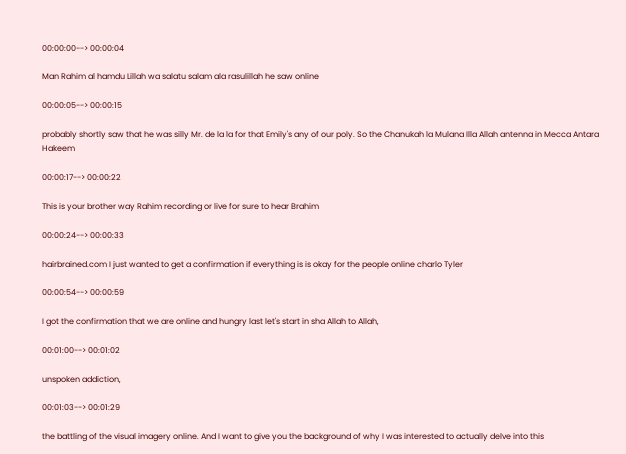00:00:00--> 00:00:04

Man Rahim al hamdu Lillah wa salatu salam ala rasulillah he saw online

00:00:05--> 00:00:15

probably shortly saw that he was silly Mr. de la la for that Emily's any of our poly. So the Chanukah la Mulana Illa Allah antenna in Mecca Antara Hakeem

00:00:17--> 00:00:22

This is your brother way Rahim recording or live for sure to hear Brahim

00:00:24--> 00:00:33

hairbrained.com I just wanted to get a confirmation if everything is is okay for the people online charlo Tyler

00:00:54--> 00:00:59

I got the confirmation that we are online and hungry last let's start in sha Allah to Allah,

00:01:00--> 00:01:02

unspoken addiction,

00:01:03--> 00:01:29

the battling of the visual imagery online. And I want to give you the background of why I was interested to actually delve into this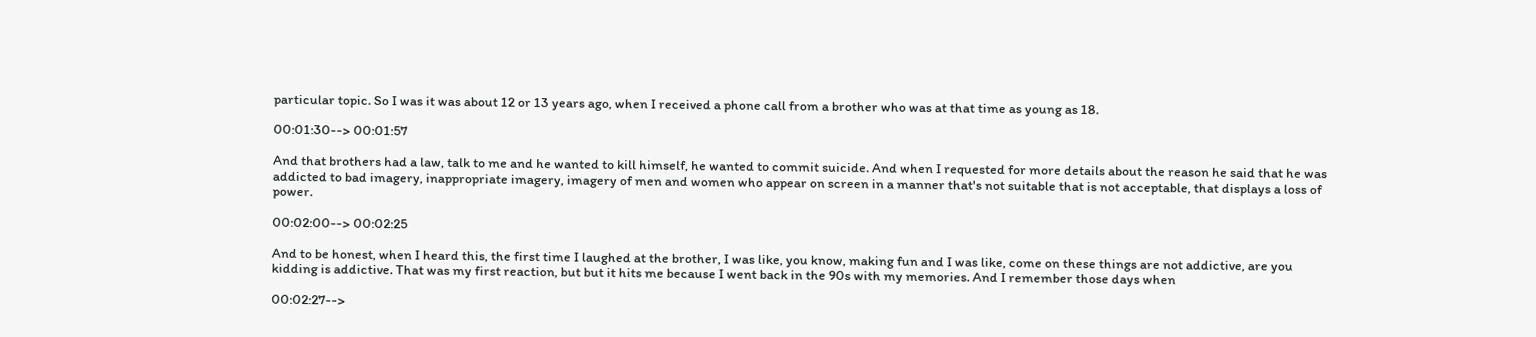particular topic. So I was it was about 12 or 13 years ago, when I received a phone call from a brother who was at that time as young as 18.

00:01:30--> 00:01:57

And that brothers had a law, talk to me and he wanted to kill himself, he wanted to commit suicide. And when I requested for more details about the reason he said that he was addicted to bad imagery, inappropriate imagery, imagery of men and women who appear on screen in a manner that's not suitable that is not acceptable, that displays a loss of power.

00:02:00--> 00:02:25

And to be honest, when I heard this, the first time I laughed at the brother, I was like, you know, making fun and I was like, come on these things are not addictive, are you kidding is addictive. That was my first reaction, but but it hits me because I went back in the 90s with my memories. And I remember those days when

00:02:27-->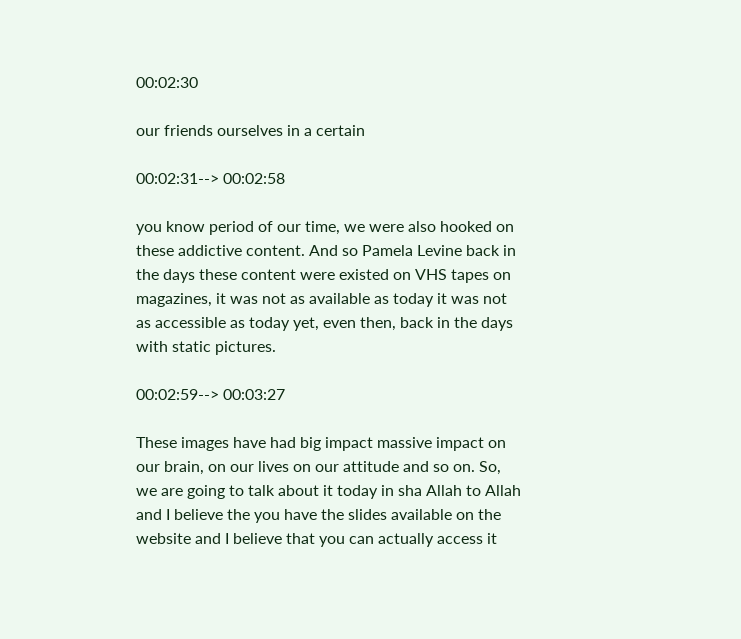00:02:30

our friends ourselves in a certain

00:02:31--> 00:02:58

you know period of our time, we were also hooked on these addictive content. And so Pamela Levine back in the days these content were existed on VHS tapes on magazines, it was not as available as today it was not as accessible as today yet, even then, back in the days with static pictures.

00:02:59--> 00:03:27

These images have had big impact massive impact on our brain, on our lives on our attitude and so on. So, we are going to talk about it today in sha Allah to Allah and I believe the you have the slides available on the website and I believe that you can actually access it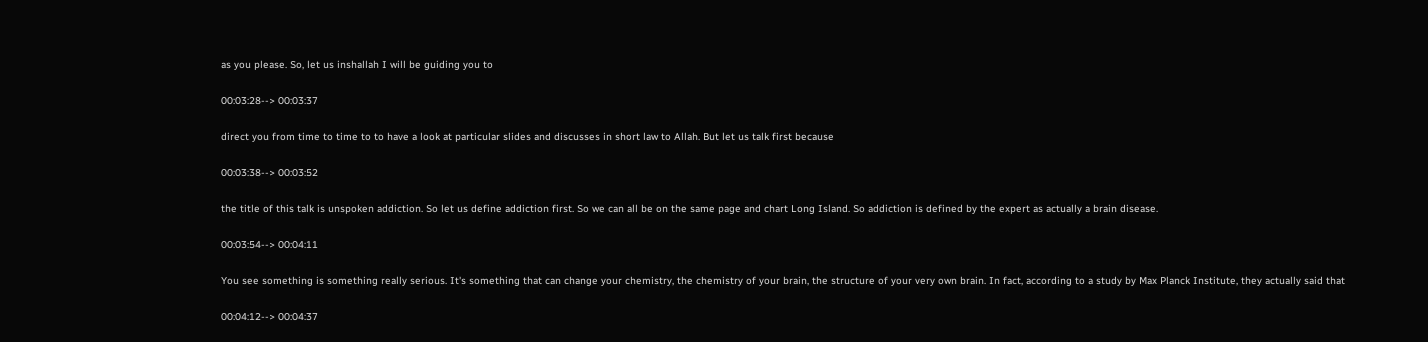as you please. So, let us inshallah I will be guiding you to

00:03:28--> 00:03:37

direct you from time to time to to have a look at particular slides and discusses in short law to Allah. But let us talk first because

00:03:38--> 00:03:52

the title of this talk is unspoken addiction. So let us define addiction first. So we can all be on the same page and chart Long Island. So addiction is defined by the expert as actually a brain disease.

00:03:54--> 00:04:11

You see something is something really serious. It's something that can change your chemistry, the chemistry of your brain, the structure of your very own brain. In fact, according to a study by Max Planck Institute, they actually said that

00:04:12--> 00:04:37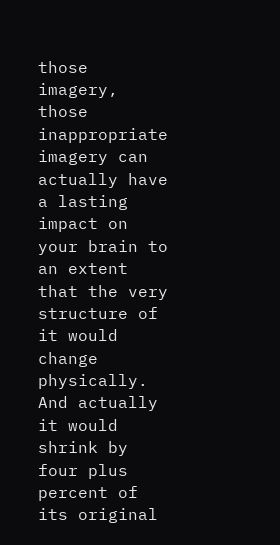those imagery, those inappropriate imagery can actually have a lasting impact on your brain to an extent that the very structure of it would change physically. And actually it would shrink by four plus percent of its original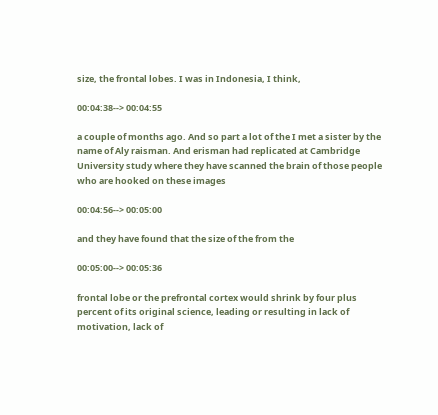size, the frontal lobes. I was in Indonesia, I think,

00:04:38--> 00:04:55

a couple of months ago. And so part a lot of the I met a sister by the name of Aly raisman. And erisman had replicated at Cambridge University study where they have scanned the brain of those people who are hooked on these images

00:04:56--> 00:05:00

and they have found that the size of the from the

00:05:00--> 00:05:36

frontal lobe or the prefrontal cortex would shrink by four plus percent of its original science, leading or resulting in lack of motivation, lack of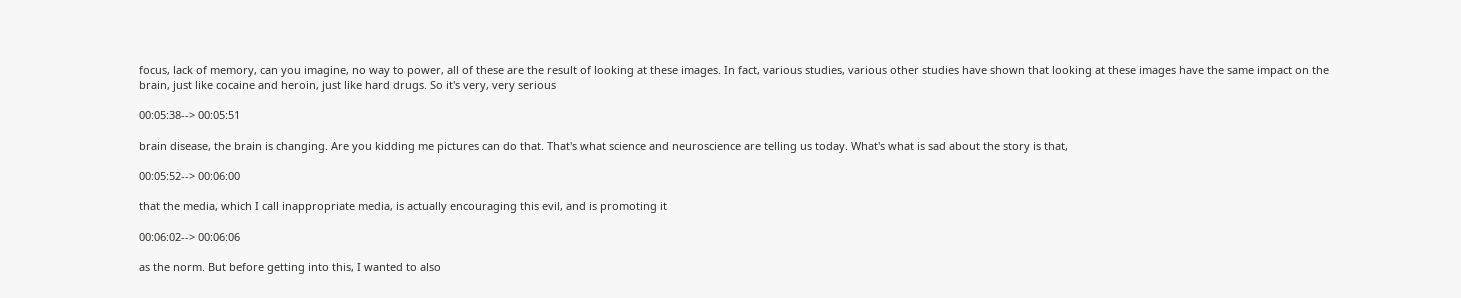focus, lack of memory, can you imagine, no way to power, all of these are the result of looking at these images. In fact, various studies, various other studies have shown that looking at these images have the same impact on the brain, just like cocaine and heroin, just like hard drugs. So it's very, very serious

00:05:38--> 00:05:51

brain disease, the brain is changing. Are you kidding me pictures can do that. That's what science and neuroscience are telling us today. What's what is sad about the story is that,

00:05:52--> 00:06:00

that the media, which I call inappropriate media, is actually encouraging this evil, and is promoting it

00:06:02--> 00:06:06

as the norm. But before getting into this, I wanted to also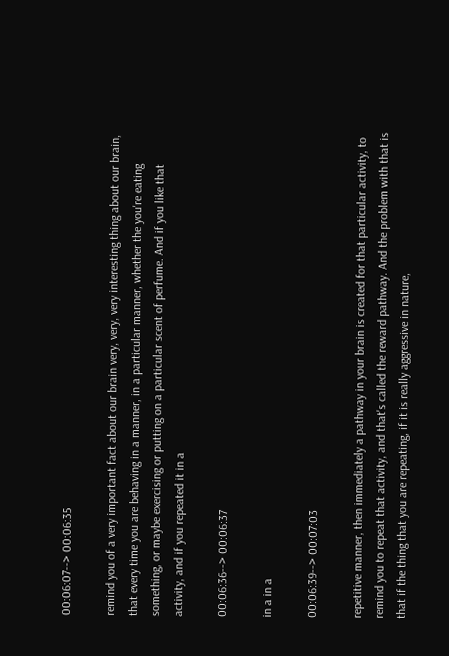00:06:07--> 00:06:35

remind you of a very important fact about our brain very, very, very interesting thing about our brain, that every time you are behaving in a manner, in a particular manner, whether the you're eating something, or maybe exercising or putting on a particular scent of perfume. And if you like that activity, and if you repeated it in a

00:06:36--> 00:06:37

in a in a

00:06:39--> 00:07:03

repetitive manner, then immediately a pathway in your brain is created for that particular activity, to remind you to repeat that activity, and that's called the reward pathway. And the problem with that is that if the thing that you are repeating, if it is really aggressive in nature,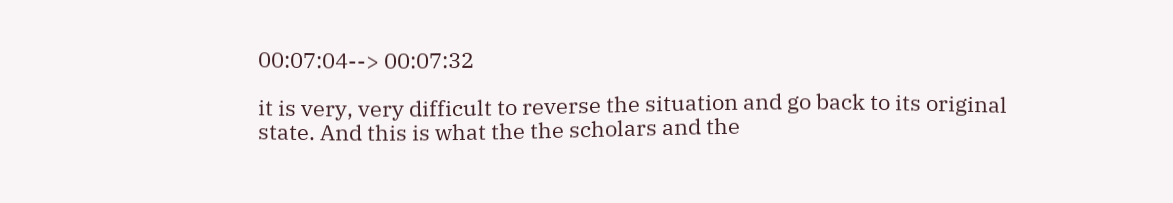00:07:04--> 00:07:32

it is very, very difficult to reverse the situation and go back to its original state. And this is what the the scholars and the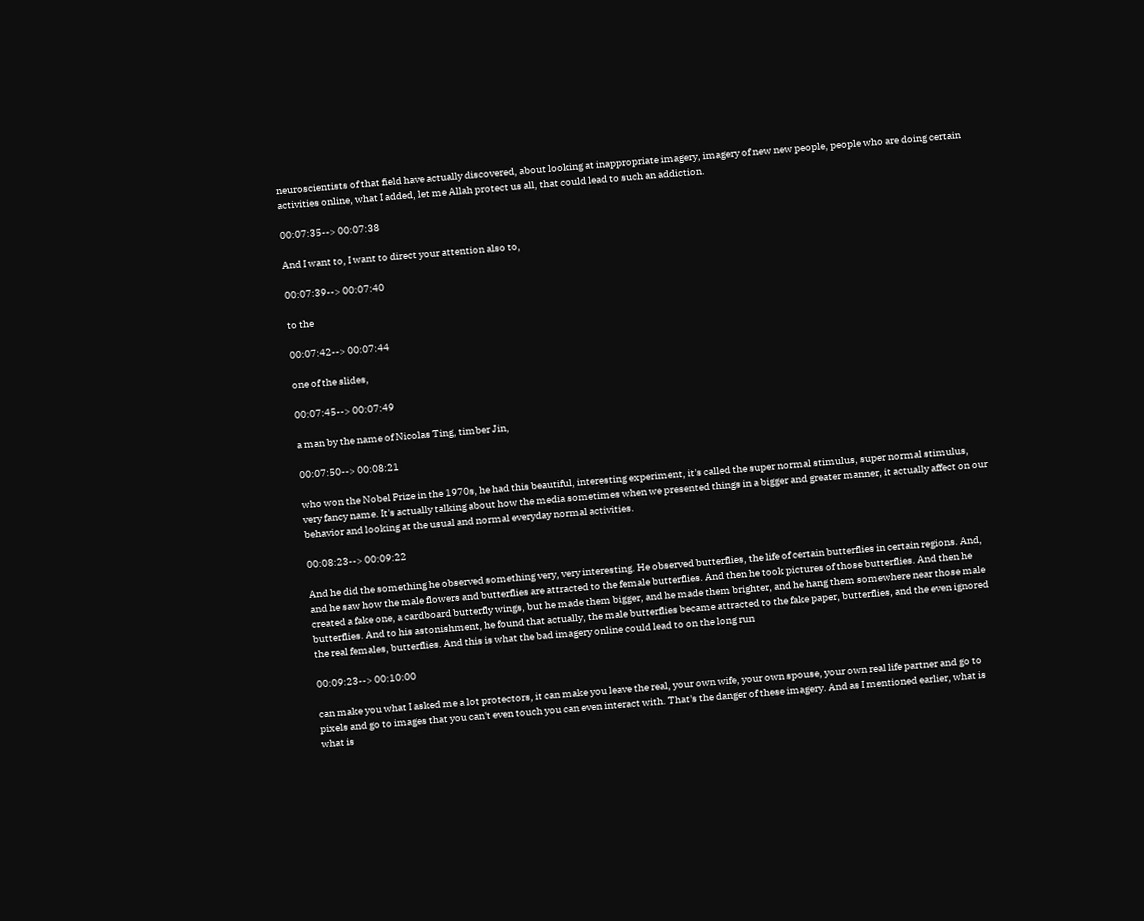neuroscientists of that field have actually discovered, about looking at inappropriate imagery, imagery of new new people, people who are doing certain activities online, what I added, let me Allah protect us all, that could lead to such an addiction.

00:07:35--> 00:07:38

And I want to, I want to direct your attention also to,

00:07:39--> 00:07:40

to the

00:07:42--> 00:07:44

one of the slides,

00:07:45--> 00:07:49

a man by the name of Nicolas Ting, timber Jin,

00:07:50--> 00:08:21

who won the Nobel Prize in the 1970s, he had this beautiful, interesting experiment, it's called the super normal stimulus, super normal stimulus, very fancy name. It's actually talking about how the media sometimes when we presented things in a bigger and greater manner, it actually affect on our behavior and looking at the usual and normal everyday normal activities.

00:08:23--> 00:09:22

And he did the something he observed something very, very interesting. He observed butterflies, the life of certain butterflies in certain regions. And, and he saw how the male flowers and butterflies are attracted to the female butterflies. And then he took pictures of those butterflies. And then he created a fake one, a cardboard butterfly wings, but he made them bigger, and he made them brighter, and he hang them somewhere near those male butterflies. And to his astonishment, he found that actually, the male butterflies became attracted to the fake paper, butterflies, and the even ignored the real females, butterflies. And this is what the bad imagery online could lead to on the long run

00:09:23--> 00:10:00

can make you what I asked me a lot protectors, it can make you leave the real, your own wife, your own spouse, your own real life partner and go to pixels and go to images that you can't even touch you can even interact with. That's the danger of these imagery. And as I mentioned earlier, what is what is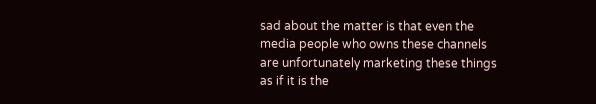sad about the matter is that even the media people who owns these channels are unfortunately marketing these things as if it is the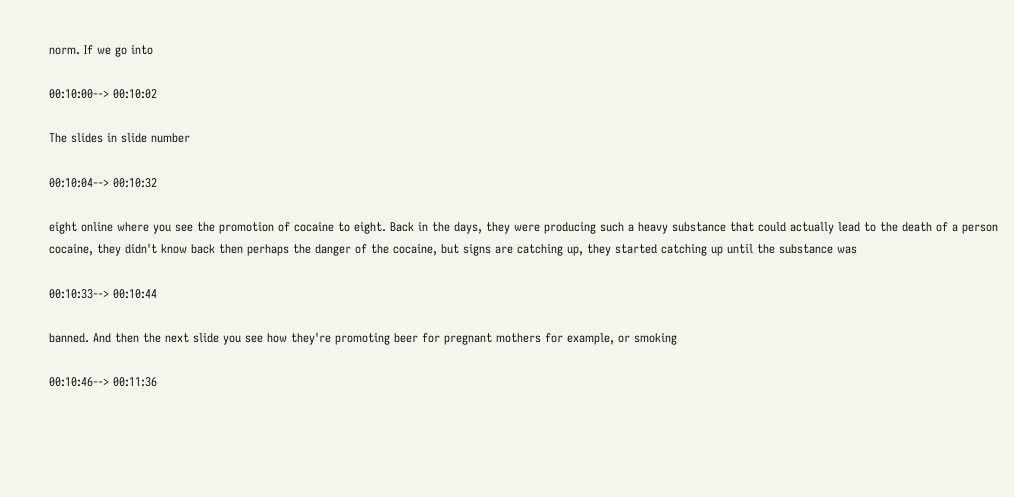norm. If we go into

00:10:00--> 00:10:02

The slides in slide number

00:10:04--> 00:10:32

eight online where you see the promotion of cocaine to eight. Back in the days, they were producing such a heavy substance that could actually lead to the death of a person cocaine, they didn't know back then perhaps the danger of the cocaine, but signs are catching up, they started catching up until the substance was

00:10:33--> 00:10:44

banned. And then the next slide you see how they're promoting beer for pregnant mothers for example, or smoking

00:10:46--> 00:11:36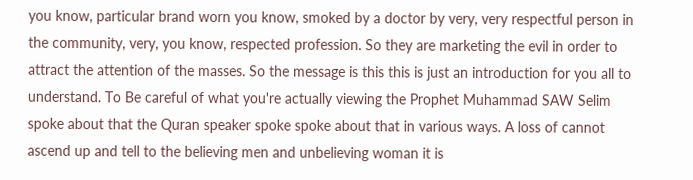you know, particular brand worn you know, smoked by a doctor by very, very respectful person in the community, very, you know, respected profession. So they are marketing the evil in order to attract the attention of the masses. So the message is this this is just an introduction for you all to understand. To Be careful of what you're actually viewing the Prophet Muhammad SAW Selim spoke about that the Quran speaker spoke spoke about that in various ways. A loss of cannot ascend up and tell to the believing men and unbelieving woman it is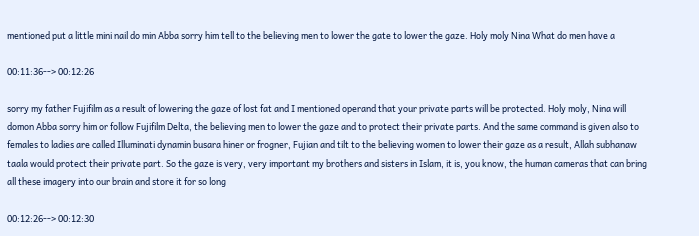mentioned put a little mini nail do min Abba sorry him tell to the believing men to lower the gate to lower the gaze. Holy moly Nina What do men have a

00:11:36--> 00:12:26

sorry my father Fujifilm as a result of lowering the gaze of lost fat and I mentioned operand that your private parts will be protected. Holy moly, Nina will domon Abba sorry him or follow Fujifilm Delta, the believing men to lower the gaze and to protect their private parts. And the same command is given also to females to ladies are called Illuminati dynamin busara hiner or frogner, Fujian and tilt to the believing women to lower their gaze as a result, Allah subhanaw taala would protect their private part. So the gaze is very, very important my brothers and sisters in Islam, it is, you know, the human cameras that can bring all these imagery into our brain and store it for so long

00:12:26--> 00:12:30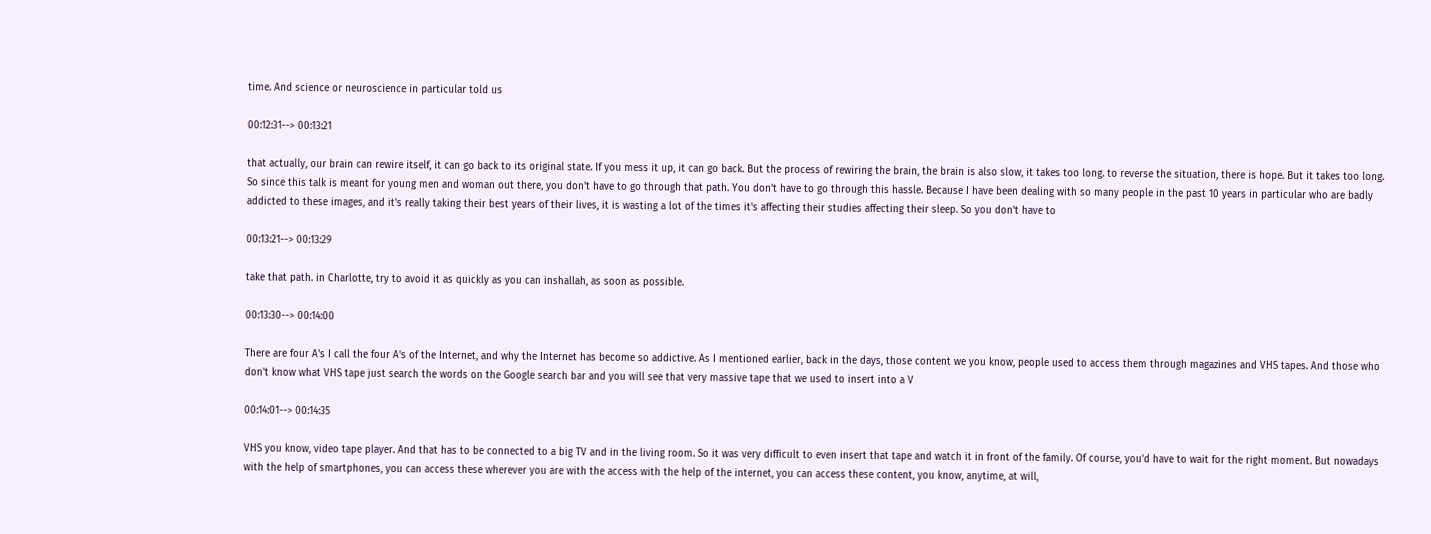time. And science or neuroscience in particular told us

00:12:31--> 00:13:21

that actually, our brain can rewire itself, it can go back to its original state. If you mess it up, it can go back. But the process of rewiring the brain, the brain is also slow, it takes too long. to reverse the situation, there is hope. But it takes too long. So since this talk is meant for young men and woman out there, you don't have to go through that path. You don't have to go through this hassle. Because I have been dealing with so many people in the past 10 years in particular who are badly addicted to these images, and it's really taking their best years of their lives, it is wasting a lot of the times it's affecting their studies affecting their sleep. So you don't have to

00:13:21--> 00:13:29

take that path. in Charlotte, try to avoid it as quickly as you can inshallah, as soon as possible.

00:13:30--> 00:14:00

There are four A's I call the four A's of the Internet, and why the Internet has become so addictive. As I mentioned earlier, back in the days, those content we you know, people used to access them through magazines and VHS tapes. And those who don't know what VHS tape just search the words on the Google search bar and you will see that very massive tape that we used to insert into a V

00:14:01--> 00:14:35

VHS you know, video tape player. And that has to be connected to a big TV and in the living room. So it was very difficult to even insert that tape and watch it in front of the family. Of course, you'd have to wait for the right moment. But nowadays with the help of smartphones, you can access these wherever you are with the access with the help of the internet, you can access these content, you know, anytime, at will,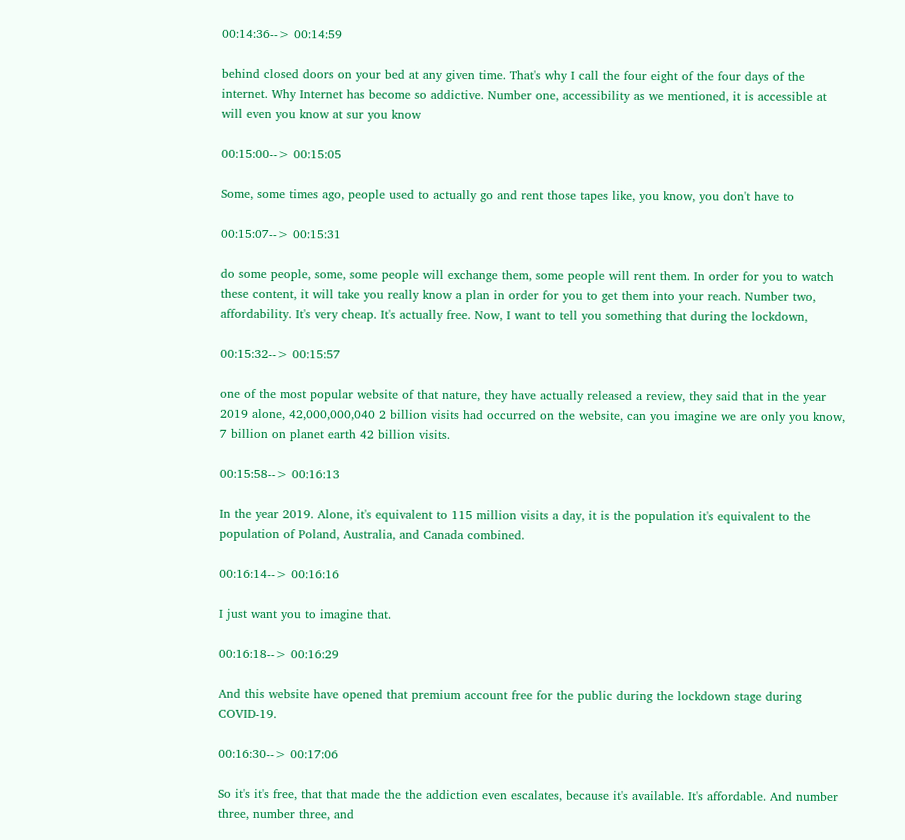00:14:36--> 00:14:59

behind closed doors on your bed at any given time. That's why I call the four eight of the four days of the internet. Why Internet has become so addictive. Number one, accessibility as we mentioned, it is accessible at will even you know at sur you know

00:15:00--> 00:15:05

Some, some times ago, people used to actually go and rent those tapes like, you know, you don't have to

00:15:07--> 00:15:31

do some people, some, some people will exchange them, some people will rent them. In order for you to watch these content, it will take you really know a plan in order for you to get them into your reach. Number two, affordability. It's very cheap. It's actually free. Now, I want to tell you something that during the lockdown,

00:15:32--> 00:15:57

one of the most popular website of that nature, they have actually released a review, they said that in the year 2019 alone, 42,000,000,040 2 billion visits had occurred on the website, can you imagine we are only you know, 7 billion on planet earth 42 billion visits.

00:15:58--> 00:16:13

In the year 2019. Alone, it's equivalent to 115 million visits a day, it is the population it's equivalent to the population of Poland, Australia, and Canada combined.

00:16:14--> 00:16:16

I just want you to imagine that.

00:16:18--> 00:16:29

And this website have opened that premium account free for the public during the lockdown stage during COVID-19.

00:16:30--> 00:17:06

So it's it's free, that that made the the addiction even escalates, because it's available. It's affordable. And number three, number three, and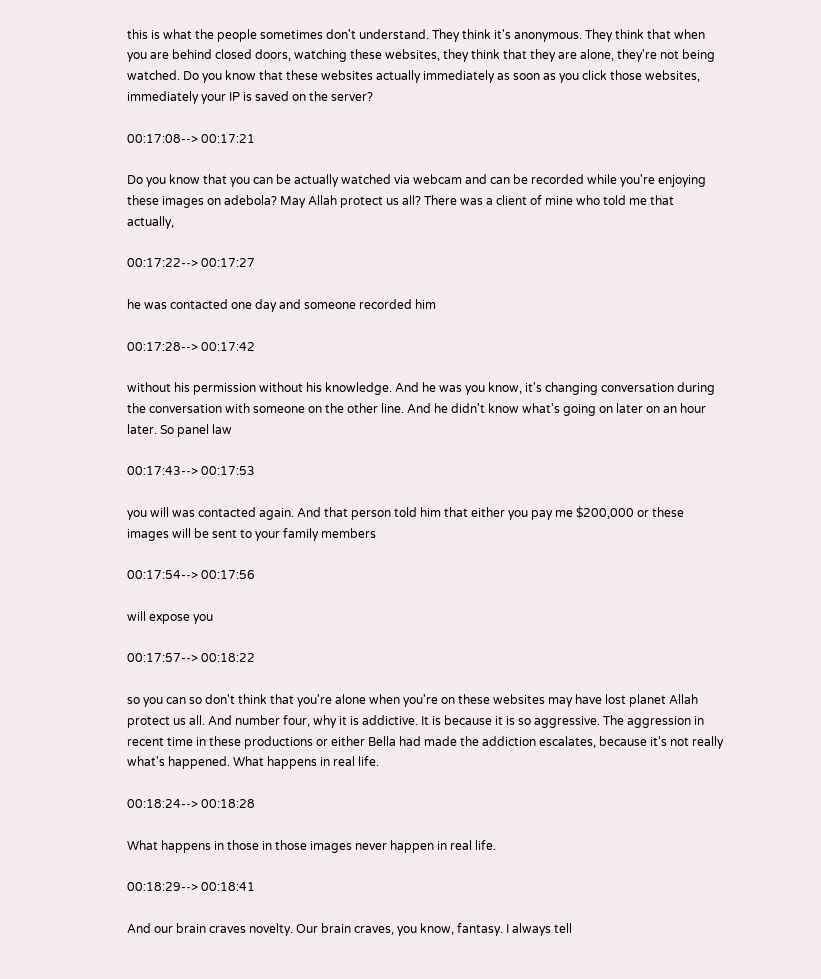this is what the people sometimes don't understand. They think it's anonymous. They think that when you are behind closed doors, watching these websites, they think that they are alone, they're not being watched. Do you know that these websites actually immediately as soon as you click those websites, immediately your IP is saved on the server?

00:17:08--> 00:17:21

Do you know that you can be actually watched via webcam and can be recorded while you're enjoying these images on adebola? May Allah protect us all? There was a client of mine who told me that actually,

00:17:22--> 00:17:27

he was contacted one day and someone recorded him

00:17:28--> 00:17:42

without his permission without his knowledge. And he was you know, it's changing conversation during the conversation with someone on the other line. And he didn't know what's going on later on an hour later. So panel law

00:17:43--> 00:17:53

you will was contacted again. And that person told him that either you pay me $200,000 or these images will be sent to your family members

00:17:54--> 00:17:56

will expose you

00:17:57--> 00:18:22

so you can so don't think that you're alone when you're on these websites may have lost planet Allah protect us all. And number four, why it is addictive. It is because it is so aggressive. The aggression in recent time in these productions or either Bella had made the addiction escalates, because it's not really what's happened. What happens in real life.

00:18:24--> 00:18:28

What happens in those in those images never happen in real life.

00:18:29--> 00:18:41

And our brain craves novelty. Our brain craves, you know, fantasy. I always tell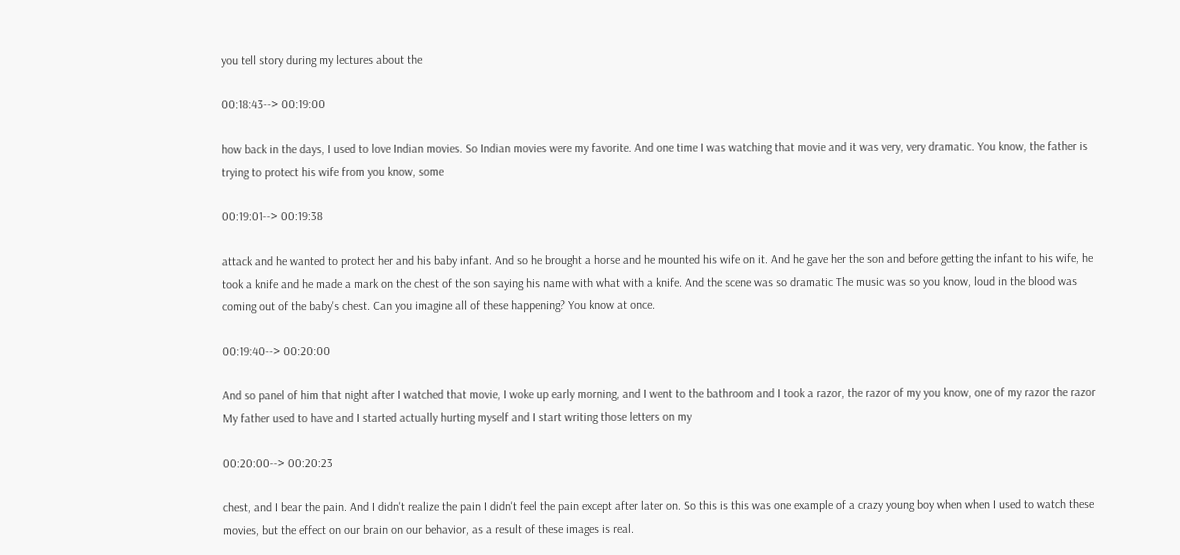you tell story during my lectures about the

00:18:43--> 00:19:00

how back in the days, I used to love Indian movies. So Indian movies were my favorite. And one time I was watching that movie and it was very, very dramatic. You know, the father is trying to protect his wife from you know, some

00:19:01--> 00:19:38

attack and he wanted to protect her and his baby infant. And so he brought a horse and he mounted his wife on it. And he gave her the son and before getting the infant to his wife, he took a knife and he made a mark on the chest of the son saying his name with what with a knife. And the scene was so dramatic The music was so you know, loud in the blood was coming out of the baby's chest. Can you imagine all of these happening? You know at once.

00:19:40--> 00:20:00

And so panel of him that night after I watched that movie, I woke up early morning, and I went to the bathroom and I took a razor, the razor of my you know, one of my razor the razor My father used to have and I started actually hurting myself and I start writing those letters on my

00:20:00--> 00:20:23

chest, and I bear the pain. And I didn't realize the pain I didn't feel the pain except after later on. So this is this was one example of a crazy young boy when when I used to watch these movies, but the effect on our brain on our behavior, as a result of these images is real.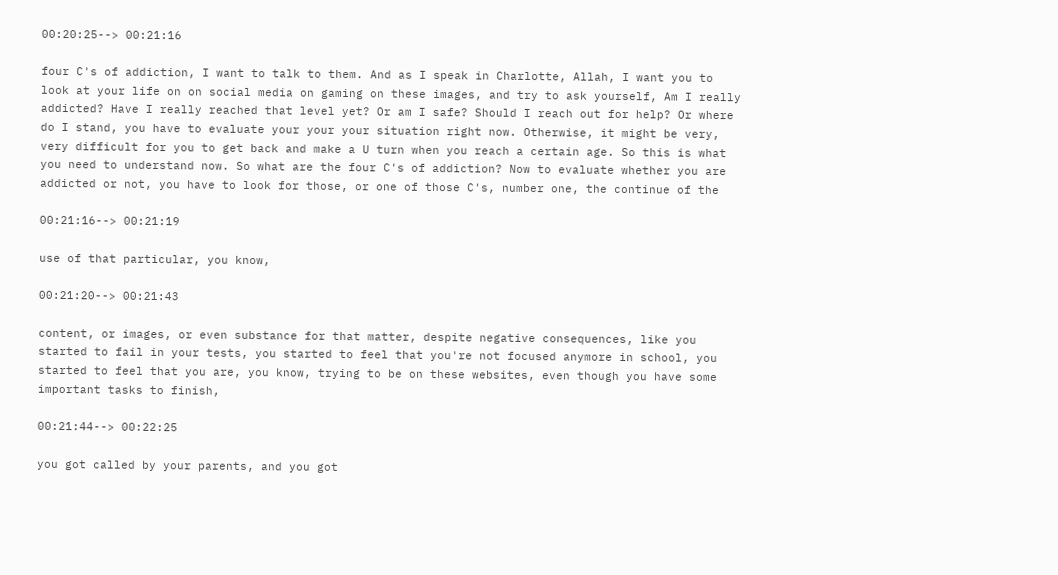00:20:25--> 00:21:16

four C's of addiction, I want to talk to them. And as I speak in Charlotte, Allah, I want you to look at your life on on social media on gaming on these images, and try to ask yourself, Am I really addicted? Have I really reached that level yet? Or am I safe? Should I reach out for help? Or where do I stand, you have to evaluate your your your situation right now. Otherwise, it might be very, very difficult for you to get back and make a U turn when you reach a certain age. So this is what you need to understand now. So what are the four C's of addiction? Now to evaluate whether you are addicted or not, you have to look for those, or one of those C's, number one, the continue of the

00:21:16--> 00:21:19

use of that particular, you know,

00:21:20--> 00:21:43

content, or images, or even substance for that matter, despite negative consequences, like you started to fail in your tests, you started to feel that you're not focused anymore in school, you started to feel that you are, you know, trying to be on these websites, even though you have some important tasks to finish,

00:21:44--> 00:22:25

you got called by your parents, and you got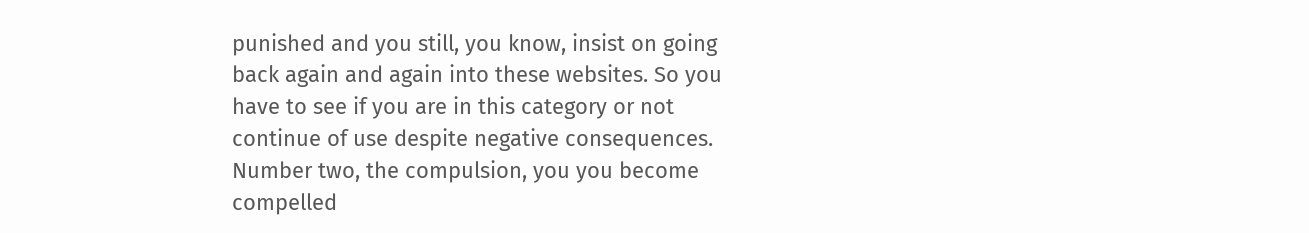punished and you still, you know, insist on going back again and again into these websites. So you have to see if you are in this category or not continue of use despite negative consequences. Number two, the compulsion, you you become compelled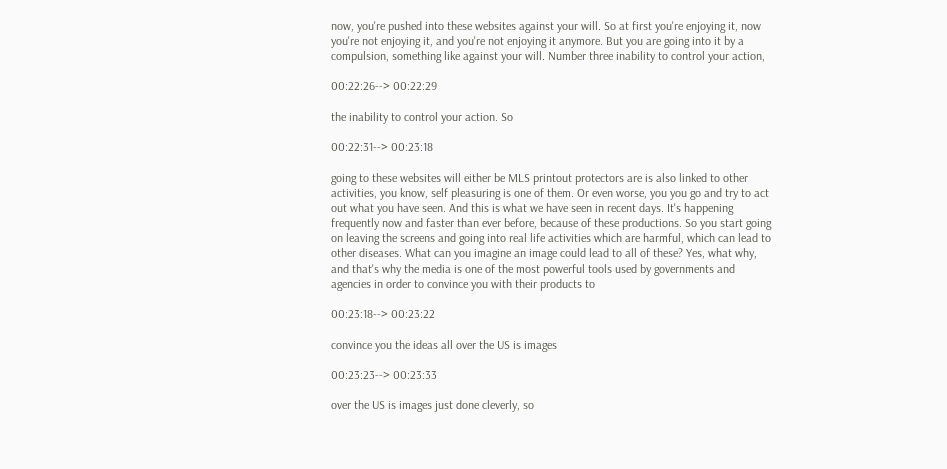now, you're pushed into these websites against your will. So at first you're enjoying it, now you're not enjoying it, and you're not enjoying it anymore. But you are going into it by a compulsion, something like against your will. Number three inability to control your action,

00:22:26--> 00:22:29

the inability to control your action. So

00:22:31--> 00:23:18

going to these websites will either be MLS printout protectors are is also linked to other activities, you know, self pleasuring is one of them. Or even worse, you you go and try to act out what you have seen. And this is what we have seen in recent days. It's happening frequently now and faster than ever before, because of these productions. So you start going on leaving the screens and going into real life activities which are harmful, which can lead to other diseases. What can you imagine an image could lead to all of these? Yes, what why, and that's why the media is one of the most powerful tools used by governments and agencies in order to convince you with their products to

00:23:18--> 00:23:22

convince you the ideas all over the US is images

00:23:23--> 00:23:33

over the US is images just done cleverly, so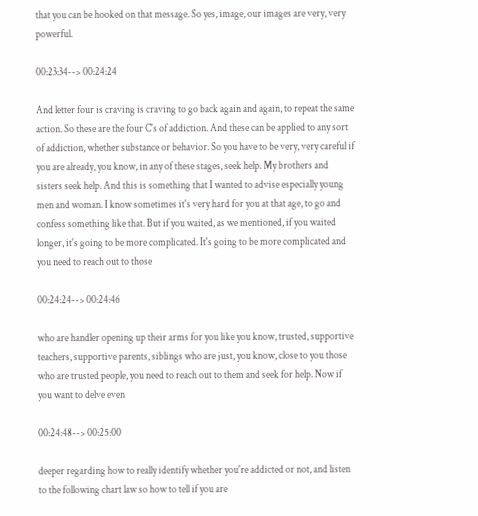that you can be hooked on that message. So yes, image, our images are very, very powerful.

00:23:34--> 00:24:24

And letter four is craving is craving to go back again and again, to repeat the same action. So these are the four C's of addiction. And these can be applied to any sort of addiction, whether substance or behavior. So you have to be very, very careful if you are already, you know, in any of these stages, seek help. My brothers and sisters seek help. And this is something that I wanted to advise especially young men and woman. I know sometimes it's very hard for you at that age, to go and confess something like that. But if you waited, as we mentioned, if you waited longer, it's going to be more complicated. It's going to be more complicated and you need to reach out to those

00:24:24--> 00:24:46

who are handler opening up their arms for you like you know, trusted, supportive teachers, supportive parents, siblings who are just, you know, close to you those who are trusted people, you need to reach out to them and seek for help. Now if you want to delve even

00:24:48--> 00:25:00

deeper regarding how to really identify whether you're addicted or not, and listen to the following chart law so how to tell if you are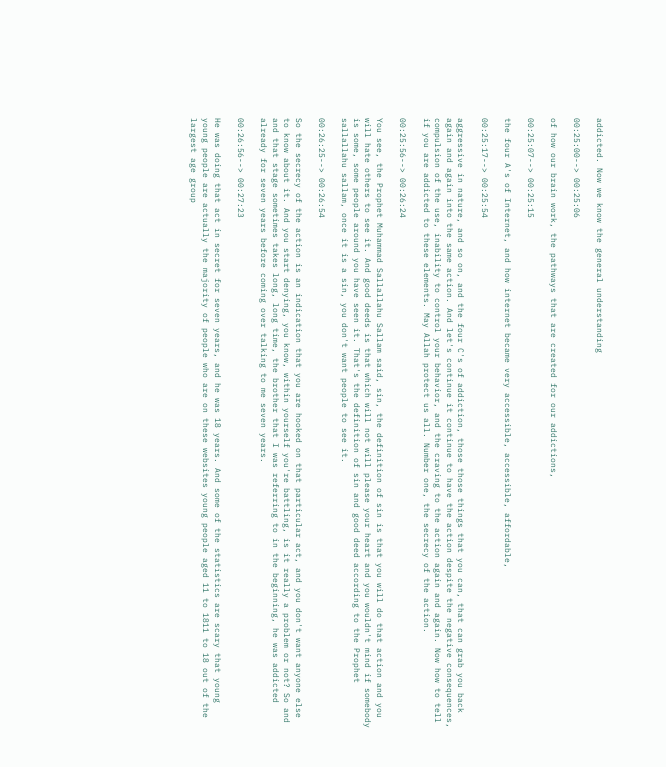addicted. Now we know the general understanding

00:25:00--> 00:25:06

of how our brain work, the pathways that are created for our addictions,

00:25:07--> 00:25:15

the four A's of Internet, and how internet became very accessible, accessible, affordable,

00:25:17--> 00:25:54

aggressive in nature, and so on, and the four C's of addiction, those those things that you can, that can grab you back again and again into the same action. And let's continue it continue to have the action despite the negative consequences, compulsion of the use, inability to control your behavior, and the craving to the action again and again. Now how to tell if you are addicted to these elements. May Allah protect us all. Number one, the secrecy of the action.

00:25:56--> 00:26:24

You see, the Prophet Muhammad Sallallahu Sallam said, sin, the definition of sin is that you will do that action and you will hate others to see it. And good deeds is that which will not will please your heart and you wouldn't mind if somebody is some, some people around you have seen it. That's the definition of sin and good deed according to the Prophet sallallahu sallam, once it is a sin, you don't want people to see it.

00:26:25--> 00:26:54

So the secrecy of the action is an indication that you are hooked on that particular act, and you don't want anyone else to know about it. And you start denying, you know, within yourself you're battling, is it really a problem or not? So and and that stage sometimes takes long, long time, the brother that I was referring to in the beginning, he was addicted already for seven years before coming over talking to me seven years.

00:26:56--> 00:27:23

He was doing that act in secret for seven years, and he was 18 years. And some of the statistics are scary that young young people are actually the majority of people who are on these websites young people aged 11 to 1811 to 18 out of the largest age group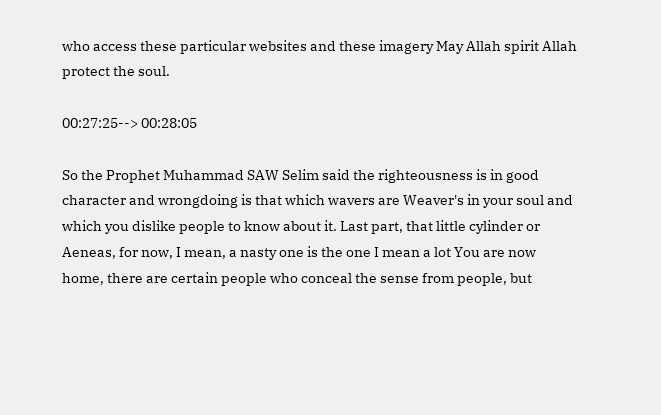who access these particular websites and these imagery May Allah spirit Allah protect the soul.

00:27:25--> 00:28:05

So the Prophet Muhammad SAW Selim said the righteousness is in good character and wrongdoing is that which wavers are Weaver's in your soul and which you dislike people to know about it. Last part, that little cylinder or Aeneas, for now, I mean, a nasty one is the one I mean a lot You are now home, there are certain people who conceal the sense from people, but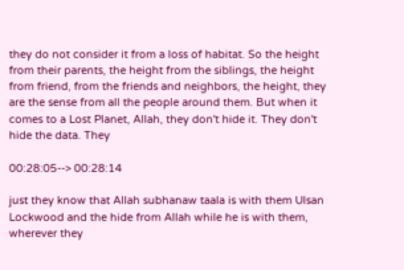they do not consider it from a loss of habitat. So the height from their parents, the height from the siblings, the height from friend, from the friends and neighbors, the height, they are the sense from all the people around them. But when it comes to a Lost Planet, Allah, they don't hide it. They don't hide the data. They

00:28:05--> 00:28:14

just they know that Allah subhanaw taala is with them Ulsan Lockwood and the hide from Allah while he is with them, wherever they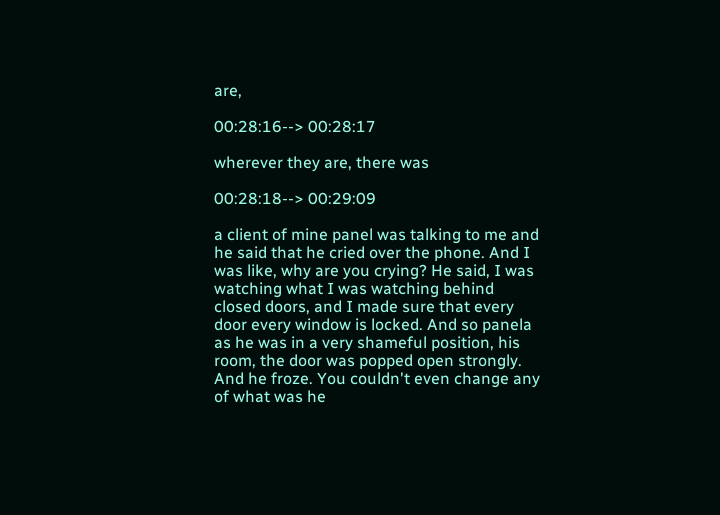are,

00:28:16--> 00:28:17

wherever they are, there was

00:28:18--> 00:29:09

a client of mine panel was talking to me and he said that he cried over the phone. And I was like, why are you crying? He said, I was watching what I was watching behind closed doors, and I made sure that every door every window is locked. And so panela as he was in a very shameful position, his room, the door was popped open strongly. And he froze. You couldn't even change any of what was he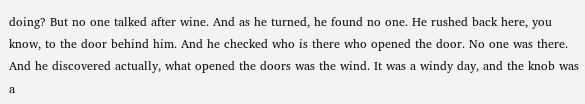doing? But no one talked after wine. And as he turned, he found no one. He rushed back here, you know, to the door behind him. And he checked who is there who opened the door. No one was there. And he discovered actually, what opened the doors was the wind. It was a windy day, and the knob was a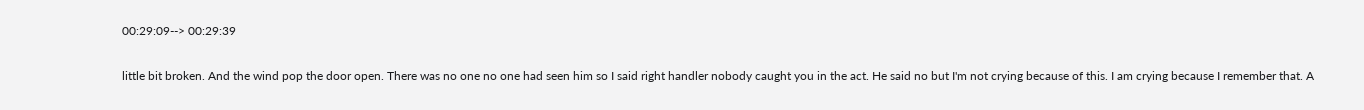00:29:09--> 00:29:39

little bit broken. And the wind pop the door open. There was no one no one had seen him so I said right handler nobody caught you in the act. He said no but I'm not crying because of this. I am crying because I remember that. A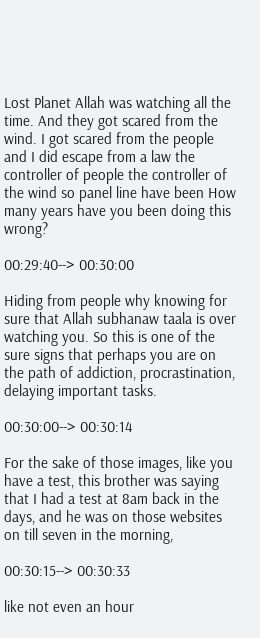Lost Planet Allah was watching all the time. And they got scared from the wind. I got scared from the people and I did escape from a law the controller of people the controller of the wind so panel line have been How many years have you been doing this wrong?

00:29:40--> 00:30:00

Hiding from people why knowing for sure that Allah subhanaw taala is over watching you. So this is one of the sure signs that perhaps you are on the path of addiction, procrastination, delaying important tasks.

00:30:00--> 00:30:14

For the sake of those images, like you have a test, this brother was saying that I had a test at 8am back in the days, and he was on those websites on till seven in the morning,

00:30:15--> 00:30:33

like not even an hour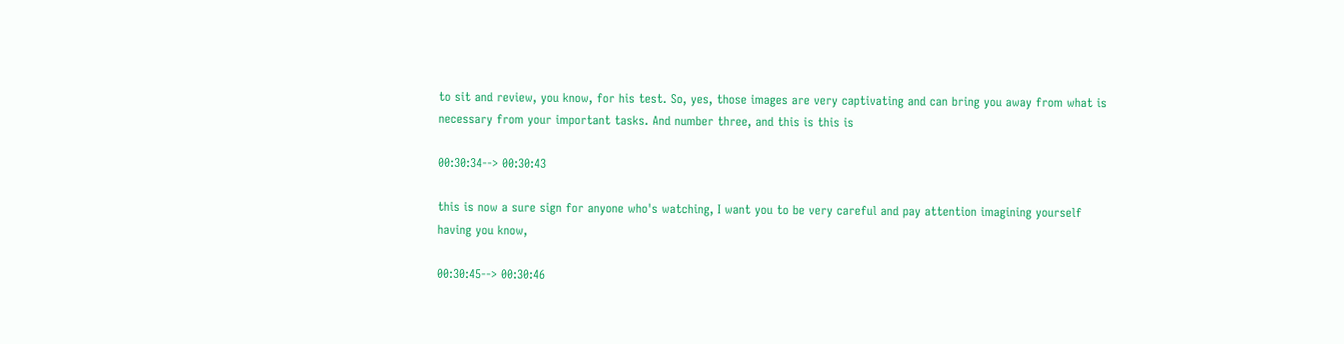to sit and review, you know, for his test. So, yes, those images are very captivating and can bring you away from what is necessary from your important tasks. And number three, and this is this is

00:30:34--> 00:30:43

this is now a sure sign for anyone who's watching, I want you to be very careful and pay attention imagining yourself having you know,

00:30:45--> 00:30:46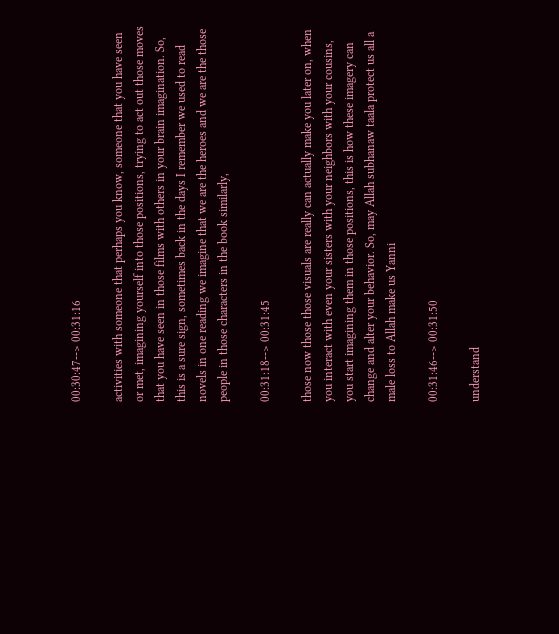00:30:47--> 00:31:16

activities with someone that perhaps you know, someone that you have seen or met, imagining yourself into those positions, trying to act out those moves that you have seen in those films with others in your brain imagination. So, this is a sure sign, sometimes back in the days I remember we used to read novels in one reading we imagine that we are the heroes and we are the those people in those characters in the book similarly,

00:31:18--> 00:31:45

those now those those visuals are really can actually make you later on, when you interact with even your sisters with your neighbors with your cousins, you start imagining them in those positions, this is how these imagery can change and alter your behavior. So, may Allah subhanaw taala protect us all a male loss to Allah make us Yanni

00:31:46--> 00:31:50

understand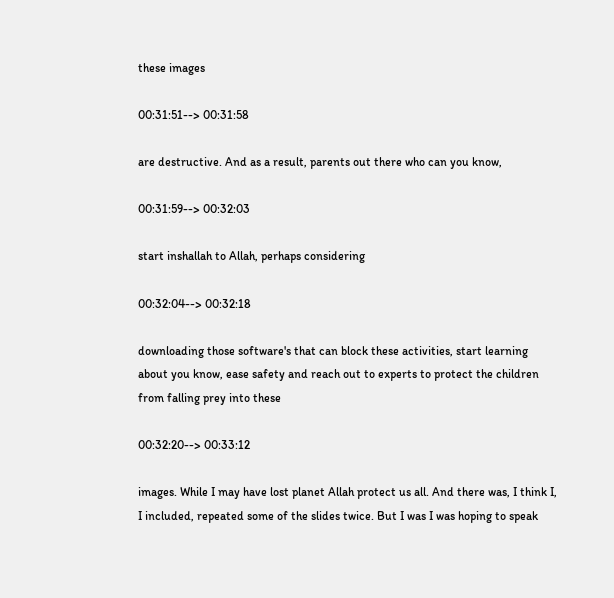these images

00:31:51--> 00:31:58

are destructive. And as a result, parents out there who can you know,

00:31:59--> 00:32:03

start inshallah to Allah, perhaps considering

00:32:04--> 00:32:18

downloading those software's that can block these activities, start learning about you know, ease safety and reach out to experts to protect the children from falling prey into these

00:32:20--> 00:33:12

images. While I may have lost planet Allah protect us all. And there was, I think I, I included, repeated some of the slides twice. But I was I was hoping to speak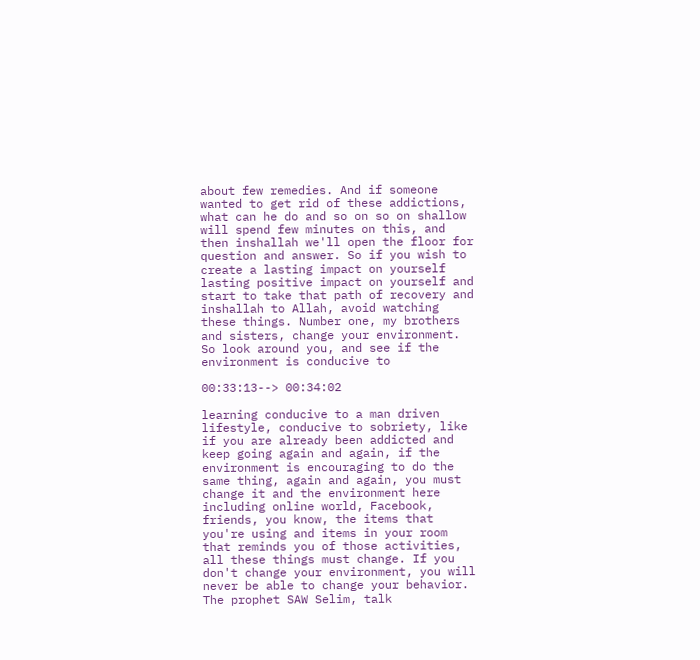about few remedies. And if someone wanted to get rid of these addictions, what can he do and so on so on shallow will spend few minutes on this, and then inshallah we'll open the floor for question and answer. So if you wish to create a lasting impact on yourself lasting positive impact on yourself and start to take that path of recovery and inshallah to Allah, avoid watching these things. Number one, my brothers and sisters, change your environment. So look around you, and see if the environment is conducive to

00:33:13--> 00:34:02

learning conducive to a man driven lifestyle, conducive to sobriety, like if you are already been addicted and keep going again and again, if the environment is encouraging to do the same thing, again and again, you must change it and the environment here including online world, Facebook, friends, you know, the items that you're using and items in your room that reminds you of those activities, all these things must change. If you don't change your environment, you will never be able to change your behavior. The prophet SAW Selim, talk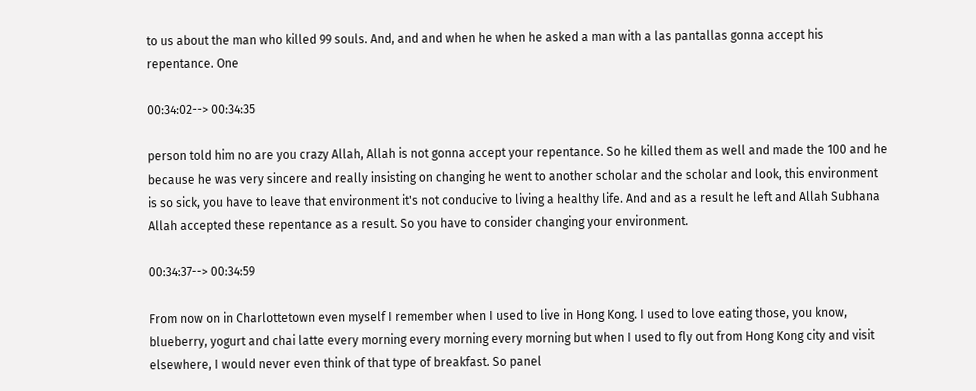to us about the man who killed 99 souls. And, and and when he when he asked a man with a las pantallas gonna accept his repentance. One

00:34:02--> 00:34:35

person told him no are you crazy Allah, Allah is not gonna accept your repentance. So he killed them as well and made the 100 and he because he was very sincere and really insisting on changing he went to another scholar and the scholar and look, this environment is so sick, you have to leave that environment it's not conducive to living a healthy life. And and as a result he left and Allah Subhana Allah accepted these repentance as a result. So you have to consider changing your environment.

00:34:37--> 00:34:59

From now on in Charlottetown even myself I remember when I used to live in Hong Kong. I used to love eating those, you know, blueberry, yogurt and chai latte every morning every morning every morning but when I used to fly out from Hong Kong city and visit elsewhere, I would never even think of that type of breakfast. So panel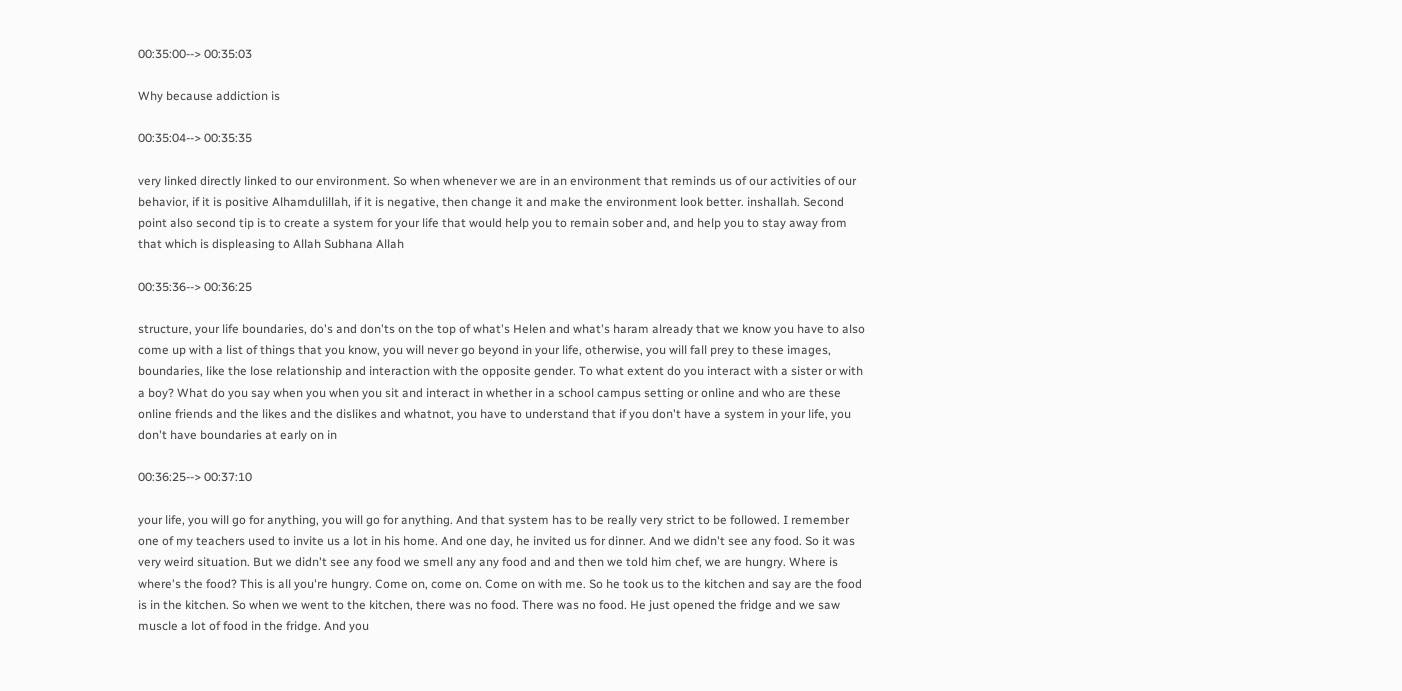00:35:00--> 00:35:03

Why because addiction is

00:35:04--> 00:35:35

very linked directly linked to our environment. So when whenever we are in an environment that reminds us of our activities of our behavior, if it is positive Alhamdulillah, if it is negative, then change it and make the environment look better. inshallah. Second point also second tip is to create a system for your life that would help you to remain sober and, and help you to stay away from that which is displeasing to Allah Subhana Allah

00:35:36--> 00:36:25

structure, your life boundaries, do's and don'ts on the top of what's Helen and what's haram already that we know you have to also come up with a list of things that you know, you will never go beyond in your life, otherwise, you will fall prey to these images, boundaries, like the lose relationship and interaction with the opposite gender. To what extent do you interact with a sister or with a boy? What do you say when you when you sit and interact in whether in a school campus setting or online and who are these online friends and the likes and the dislikes and whatnot, you have to understand that if you don't have a system in your life, you don't have boundaries at early on in

00:36:25--> 00:37:10

your life, you will go for anything, you will go for anything. And that system has to be really very strict to be followed. I remember one of my teachers used to invite us a lot in his home. And one day, he invited us for dinner. And we didn't see any food. So it was very weird situation. But we didn't see any food we smell any any food and and then we told him chef, we are hungry. Where is where's the food? This is all you're hungry. Come on, come on. Come on with me. So he took us to the kitchen and say are the food is in the kitchen. So when we went to the kitchen, there was no food. There was no food. He just opened the fridge and we saw muscle a lot of food in the fridge. And you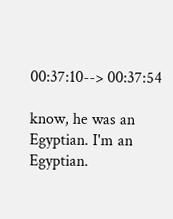00:37:10--> 00:37:54

know, he was an Egyptian. I'm an Egyptian.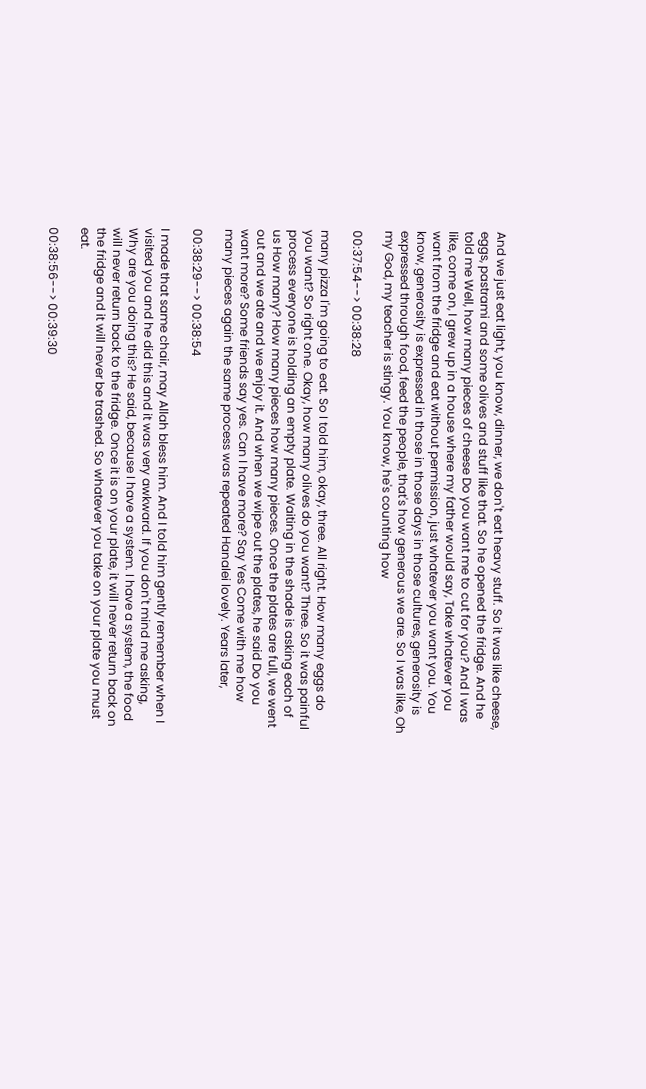And we just eat light, you know, dinner, we don't eat heavy stuff. So it was like cheese, eggs, pastrami and some olives and stuff like that. So he opened the fridge. And he told me Well, how many pieces of cheese Do you want me to cut for you? And I was like, come on, I grew up in a house where my father would say, Take whatever you want from the fridge and eat without permission, just whatever you want you. You know, generosity is expressed in those in those days in those cultures, generosity is expressed through food, feed the people, that's how generous we are. So I was like, Oh my God, my teacher is stingy. You know, he's counting how

00:37:54--> 00:38:28

many pizza I'm going to eat. So I told him, okay, three. All right. How many eggs do you want? So right one. Okay, how many olives do you want? Three. So it was painful process everyone is holding an empty plate. Waiting in the shade is asking each of us How many? How many pieces how many pieces. Once the plates are full, we went out and we ate and we enjoy it. And when we wipe out the plates, he said Do you want more? Some friends say yes. Can I have more? Say Yes Come with me how many pieces again the same process was repeated Hanalei lovely. Years later,

00:38:29--> 00:38:54

I made that same chair, may Allah bless him. And I told him gently remember when I visited you and he did this and it was very awkward. If you don't mind me asking, Why are you doing this? He said, because I have a system. I have a system, the food will never return back to the fridge. Once it is on your plate, it will never return back on the fridge and it will never be trashed. So whatever you take on your plate you must eat.

00:38:56--> 00:39:30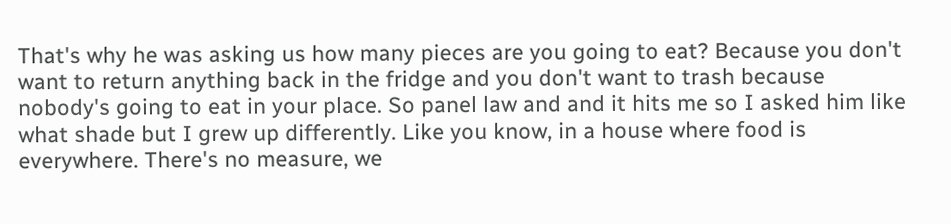That's why he was asking us how many pieces are you going to eat? Because you don't want to return anything back in the fridge and you don't want to trash because nobody's going to eat in your place. So panel law and and it hits me so I asked him like what shade but I grew up differently. Like you know, in a house where food is everywhere. There's no measure, we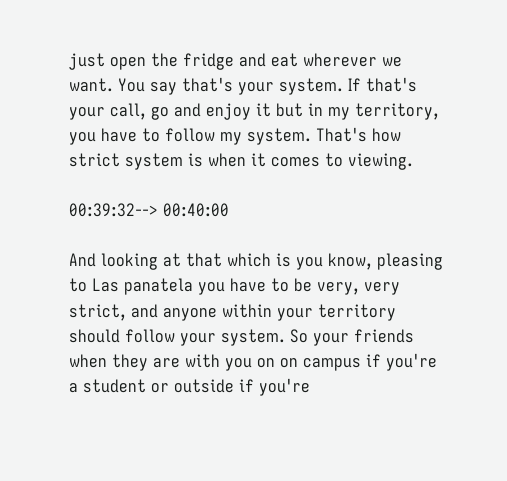just open the fridge and eat wherever we want. You say that's your system. If that's your call, go and enjoy it but in my territory, you have to follow my system. That's how strict system is when it comes to viewing.

00:39:32--> 00:40:00

And looking at that which is you know, pleasing to Las panatela you have to be very, very strict, and anyone within your territory should follow your system. So your friends when they are with you on on campus if you're a student or outside if you're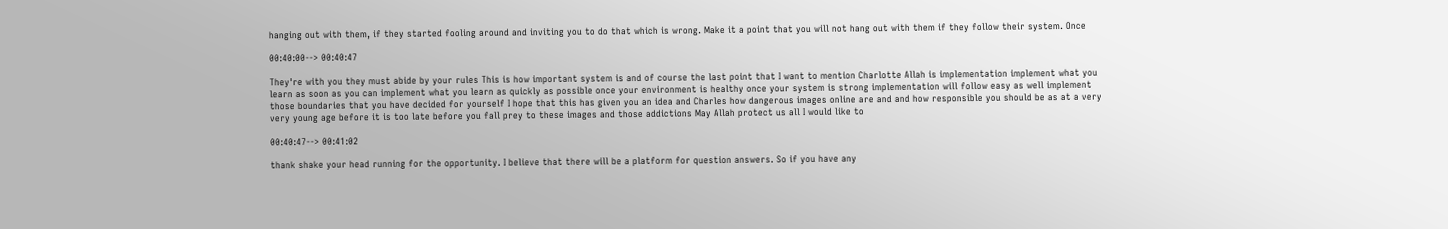hanging out with them, if they started fooling around and inviting you to do that which is wrong. Make it a point that you will not hang out with them if they follow their system. Once

00:40:00--> 00:40:47

They're with you they must abide by your rules This is how important system is and of course the last point that I want to mention Charlotte Allah is implementation implement what you learn as soon as you can implement what you learn as quickly as possible once your environment is healthy once your system is strong implementation will follow easy as well implement those boundaries that you have decided for yourself I hope that this has given you an idea and Charles how dangerous images online are and and how responsible you should be as at a very very young age before it is too late before you fall prey to these images and those addictions May Allah protect us all I would like to

00:40:47--> 00:41:02

thank shake your head running for the opportunity. I believe that there will be a platform for question answers. So if you have any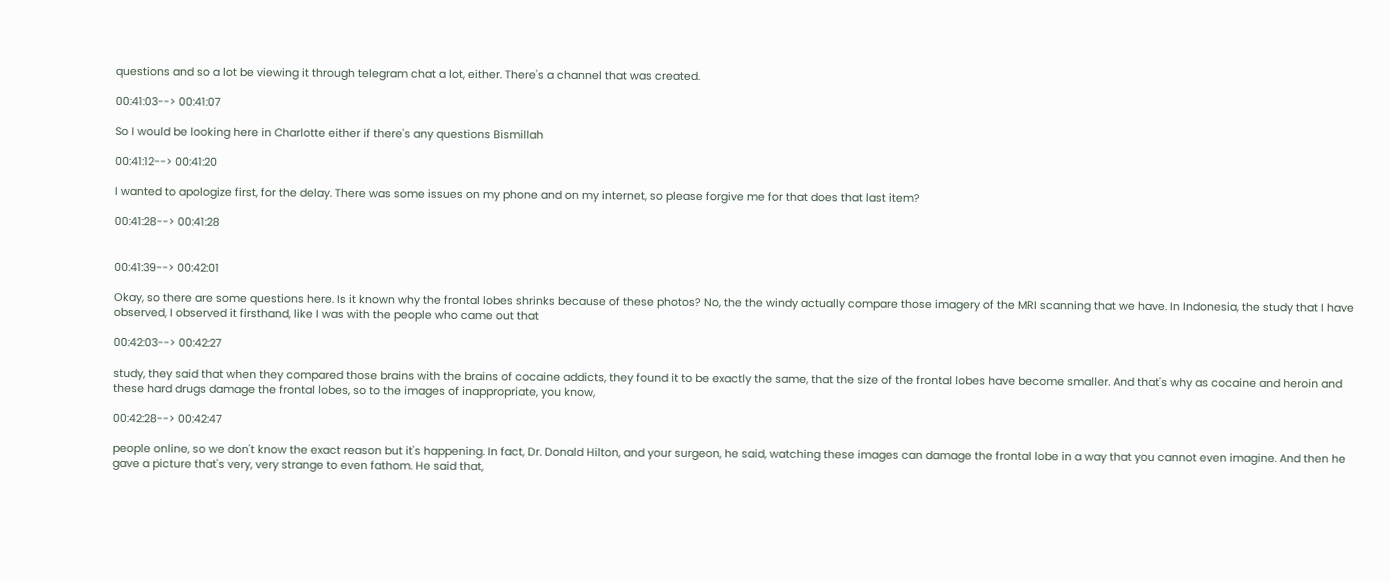questions and so a lot be viewing it through telegram chat a lot, either. There's a channel that was created.

00:41:03--> 00:41:07

So I would be looking here in Charlotte either if there's any questions Bismillah

00:41:12--> 00:41:20

I wanted to apologize first, for the delay. There was some issues on my phone and on my internet, so please forgive me for that does that last item?

00:41:28--> 00:41:28


00:41:39--> 00:42:01

Okay, so there are some questions here. Is it known why the frontal lobes shrinks because of these photos? No, the the windy actually compare those imagery of the MRI scanning that we have. In Indonesia, the study that I have observed, I observed it firsthand, like I was with the people who came out that

00:42:03--> 00:42:27

study, they said that when they compared those brains with the brains of cocaine addicts, they found it to be exactly the same, that the size of the frontal lobes have become smaller. And that's why as cocaine and heroin and these hard drugs damage the frontal lobes, so to the images of inappropriate, you know,

00:42:28--> 00:42:47

people online, so we don't know the exact reason but it's happening. In fact, Dr. Donald Hilton, and your surgeon, he said, watching these images can damage the frontal lobe in a way that you cannot even imagine. And then he gave a picture that's very, very strange to even fathom. He said that,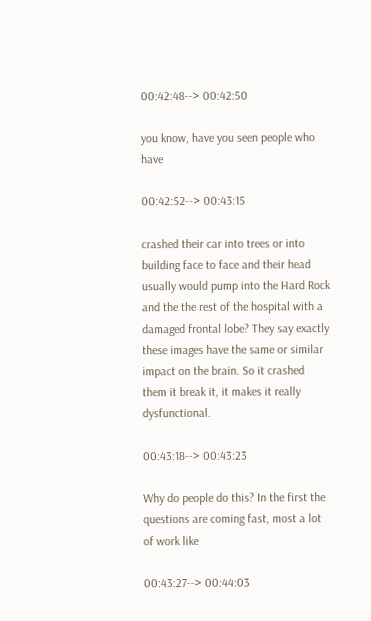00:42:48--> 00:42:50

you know, have you seen people who have

00:42:52--> 00:43:15

crashed their car into trees or into building face to face and their head usually would pump into the Hard Rock and the the rest of the hospital with a damaged frontal lobe? They say exactly these images have the same or similar impact on the brain. So it crashed them it break it, it makes it really dysfunctional.

00:43:18--> 00:43:23

Why do people do this? In the first the questions are coming fast, most a lot of work like

00:43:27--> 00:44:03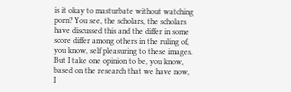is it okay to masturbate without watching porn? You see, the scholars, the scholars have discussed this and the differ in some score differ among others in the ruling of, you know, self pleasuring to these images. But I take one opinion to be, you know, based on the research that we have now, I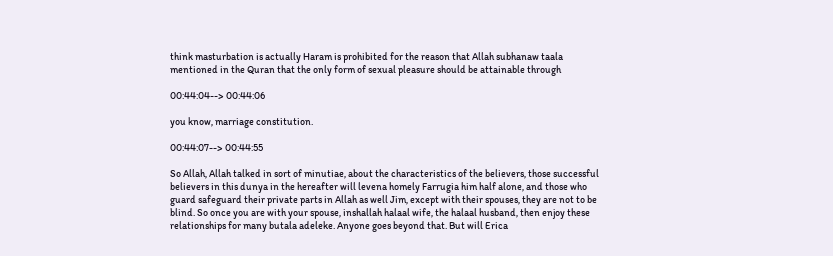think masturbation is actually Haram is prohibited for the reason that Allah subhanaw taala mentioned in the Quran that the only form of sexual pleasure should be attainable through

00:44:04--> 00:44:06

you know, marriage constitution.

00:44:07--> 00:44:55

So Allah, Allah talked in sort of minutiae, about the characteristics of the believers, those successful believers in this dunya in the hereafter will levena homely Farrugia him half alone, and those who guard safeguard their private parts in Allah as well Jim, except with their spouses, they are not to be blind. So once you are with your spouse, inshallah halaal wife, the halaal husband, then enjoy these relationships for many butala adeleke. Anyone goes beyond that. But will Erica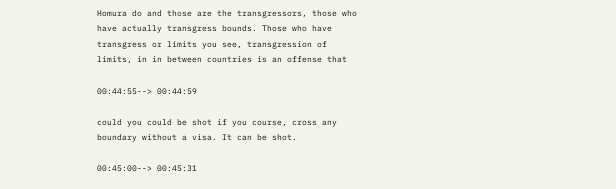Homura do and those are the transgressors, those who have actually transgress bounds. Those who have transgress or limits you see, transgression of limits, in in between countries is an offense that

00:44:55--> 00:44:59

could you could be shot if you course, cross any boundary without a visa. It can be shot.

00:45:00--> 00:45:31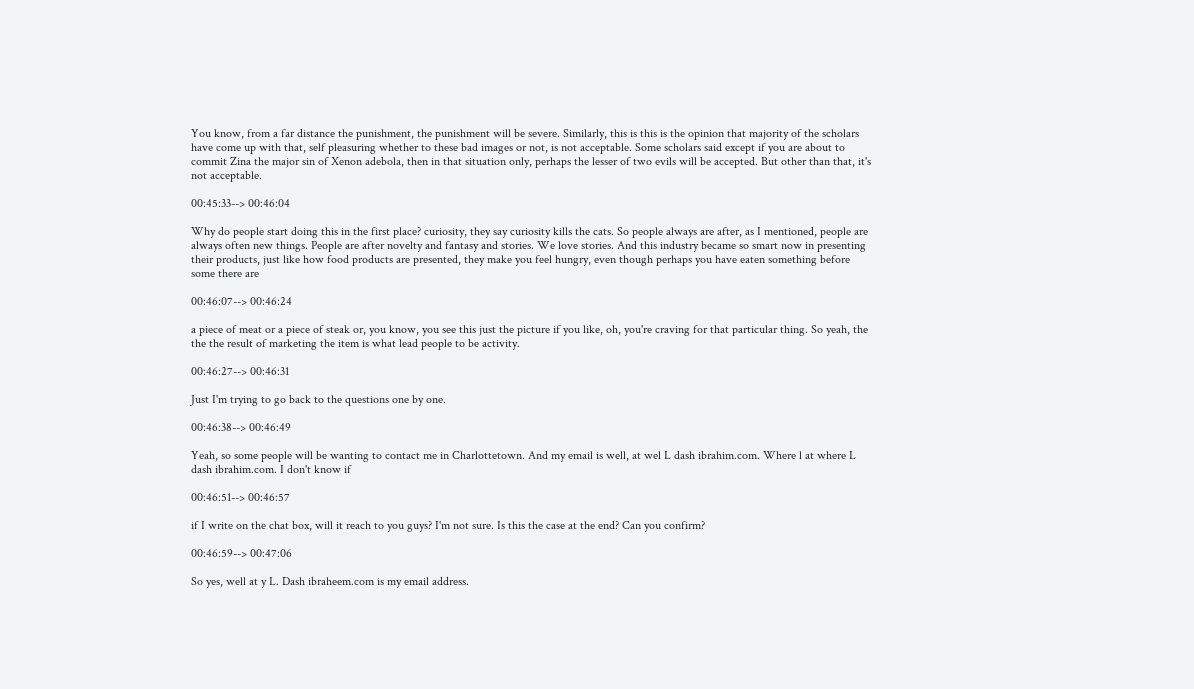You know, from a far distance the punishment, the punishment will be severe. Similarly, this is this is the opinion that majority of the scholars have come up with that, self pleasuring whether to these bad images or not, is not acceptable. Some scholars said except if you are about to commit Zina the major sin of Xenon adebola, then in that situation only, perhaps the lesser of two evils will be accepted. But other than that, it's not acceptable.

00:45:33--> 00:46:04

Why do people start doing this in the first place? curiosity, they say curiosity kills the cats. So people always are after, as I mentioned, people are always often new things. People are after novelty and fantasy and stories. We love stories. And this industry became so smart now in presenting their products, just like how food products are presented, they make you feel hungry, even though perhaps you have eaten something before some there are

00:46:07--> 00:46:24

a piece of meat or a piece of steak or, you know, you see this just the picture if you like, oh, you're craving for that particular thing. So yeah, the the the result of marketing the item is what lead people to be activity.

00:46:27--> 00:46:31

Just I'm trying to go back to the questions one by one.

00:46:38--> 00:46:49

Yeah, so some people will be wanting to contact me in Charlottetown. And my email is well, at wel L dash ibrahim.com. Where l at where L dash ibrahim.com. I don't know if

00:46:51--> 00:46:57

if I write on the chat box, will it reach to you guys? I'm not sure. Is this the case at the end? Can you confirm?

00:46:59--> 00:47:06

So yes, well at y L. Dash ibraheem.com is my email address.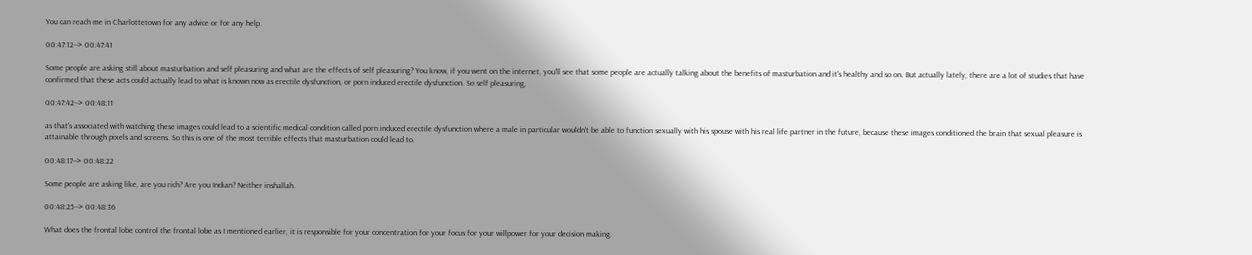You can reach me in Charlottetown for any advice or for any help.

00:47:12--> 00:47:41

Some people are asking still about masturbation and self pleasuring and what are the effects of self pleasuring? You know, if you went on the internet, you'll see that some people are actually talking about the benefits of masturbation and it's healthy and so on. But actually lately, there are a lot of studies that have confirmed that these acts could actually lead to what is known now as erectile dysfunction, or porn induced erectile dysfunction. So self pleasuring,

00:47:42--> 00:48:11

as that's associated with watching these images could lead to a scientific medical condition called porn induced erectile dysfunction where a male in particular wouldn't be able to function sexually with his spouse with his real life partner in the future, because these images conditioned the brain that sexual pleasure is attainable through pixels and screens. So this is one of the most terrible effects that masturbation could lead to.

00:48:17--> 00:48:22

Some people are asking like, are you rich? Are you Indian? Neither inshallah.

00:48:25--> 00:48:36

What does the frontal lobe control the frontal lobe as I mentioned earlier, it is responsible for your concentration for your focus for your willpower for your decision making.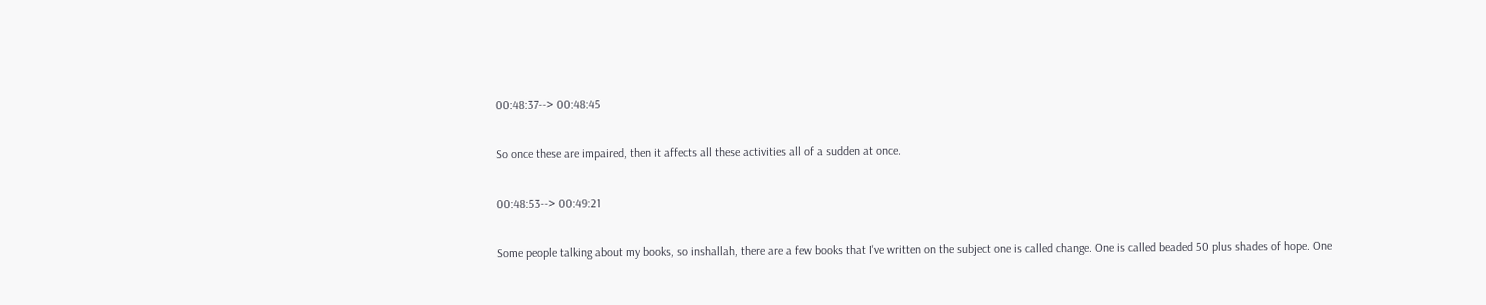00:48:37--> 00:48:45

So once these are impaired, then it affects all these activities all of a sudden at once.

00:48:53--> 00:49:21

Some people talking about my books, so inshallah, there are a few books that I've written on the subject one is called change. One is called beaded 50 plus shades of hope. One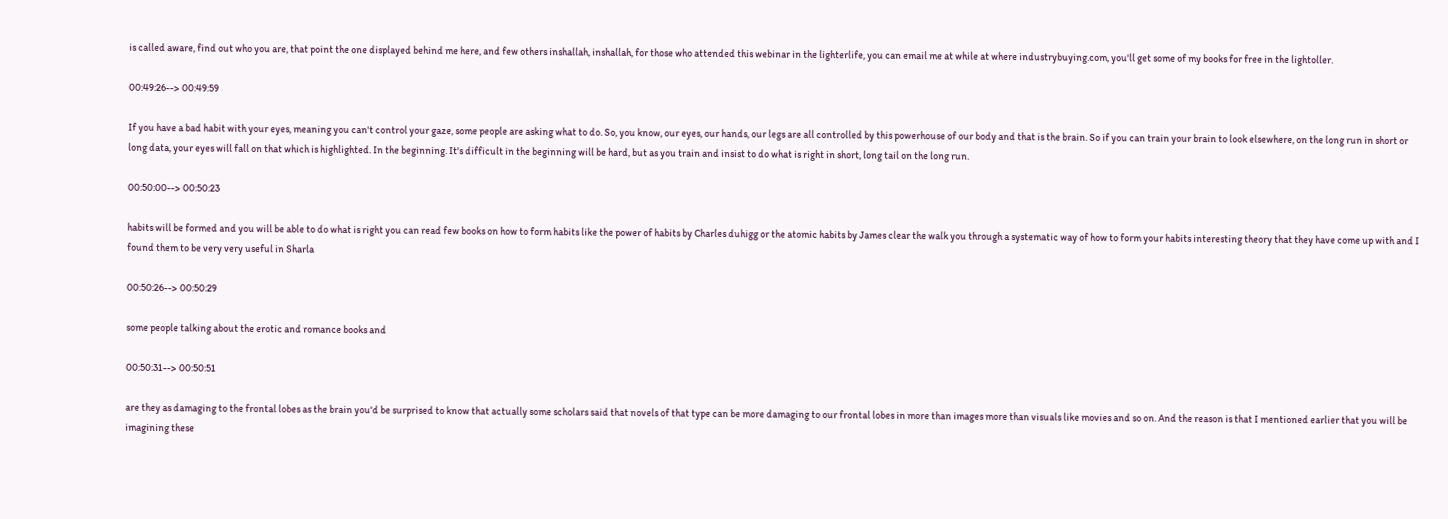is called aware, find out who you are, that point the one displayed behind me here, and few others inshallah, inshallah, for those who attended this webinar in the lighterlife, you can email me at while at where industrybuying.com, you'll get some of my books for free in the lightoller.

00:49:26--> 00:49:59

If you have a bad habit with your eyes, meaning you can't control your gaze, some people are asking what to do. So, you know, our eyes, our hands, our legs are all controlled by this powerhouse of our body and that is the brain. So if you can train your brain to look elsewhere, on the long run in short or long data, your eyes will fall on that which is highlighted. In the beginning. It's difficult in the beginning will be hard, but as you train and insist to do what is right in short, long tail on the long run.

00:50:00--> 00:50:23

habits will be formed and you will be able to do what is right you can read few books on how to form habits like the power of habits by Charles duhigg or the atomic habits by James clear the walk you through a systematic way of how to form your habits interesting theory that they have come up with and I found them to be very very useful in Sharla

00:50:26--> 00:50:29

some people talking about the erotic and romance books and

00:50:31--> 00:50:51

are they as damaging to the frontal lobes as the brain you'd be surprised to know that actually some scholars said that novels of that type can be more damaging to our frontal lobes in more than images more than visuals like movies and so on. And the reason is that I mentioned earlier that you will be imagining these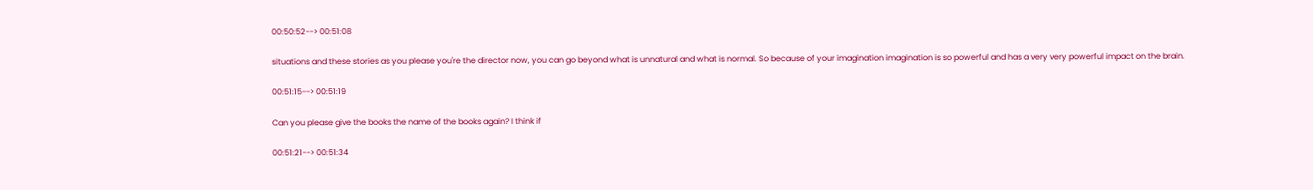00:50:52--> 00:51:08

situations and these stories as you please you're the director now, you can go beyond what is unnatural and what is normal. So because of your imagination imagination is so powerful and has a very very powerful impact on the brain.

00:51:15--> 00:51:19

Can you please give the books the name of the books again? I think if

00:51:21--> 00:51:34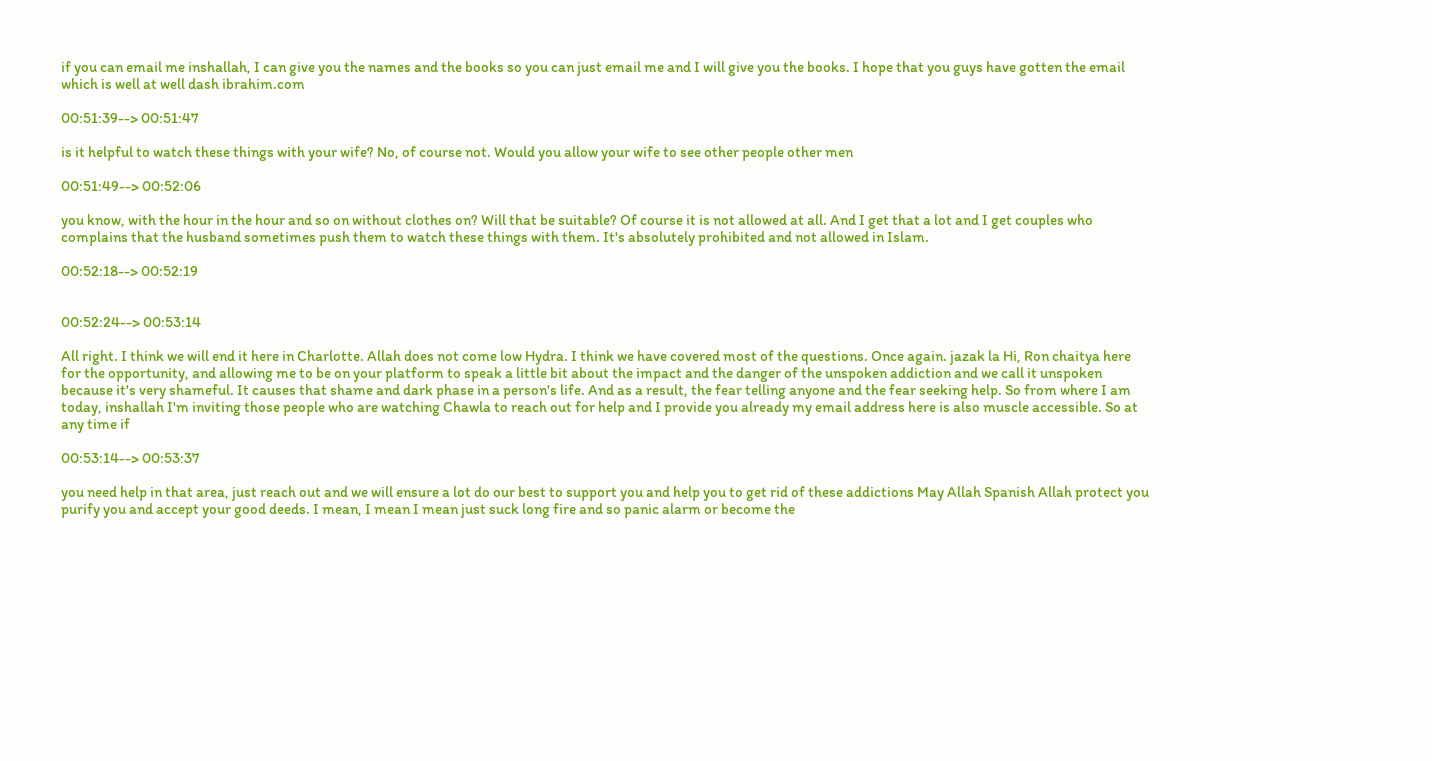if you can email me inshallah, I can give you the names and the books so you can just email me and I will give you the books. I hope that you guys have gotten the email which is well at well dash ibrahim.com

00:51:39--> 00:51:47

is it helpful to watch these things with your wife? No, of course not. Would you allow your wife to see other people other men

00:51:49--> 00:52:06

you know, with the hour in the hour and so on without clothes on? Will that be suitable? Of course it is not allowed at all. And I get that a lot and I get couples who complains that the husband sometimes push them to watch these things with them. It's absolutely prohibited and not allowed in Islam.

00:52:18--> 00:52:19


00:52:24--> 00:53:14

All right. I think we will end it here in Charlotte. Allah does not come low Hydra. I think we have covered most of the questions. Once again. jazak la Hi, Ron chaitya here for the opportunity, and allowing me to be on your platform to speak a little bit about the impact and the danger of the unspoken addiction and we call it unspoken because it's very shameful. It causes that shame and dark phase in a person's life. And as a result, the fear telling anyone and the fear seeking help. So from where I am today, inshallah I'm inviting those people who are watching Chawla to reach out for help and I provide you already my email address here is also muscle accessible. So at any time if

00:53:14--> 00:53:37

you need help in that area, just reach out and we will ensure a lot do our best to support you and help you to get rid of these addictions May Allah Spanish Allah protect you purify you and accept your good deeds. I mean, I mean I mean just suck long fire and so panic alarm or become the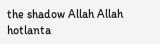the shadow Allah Allah hotlanta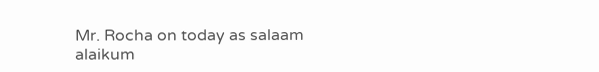Mr. Rocha on today as salaam alaikum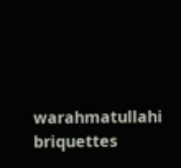warahmatullahi briquettes